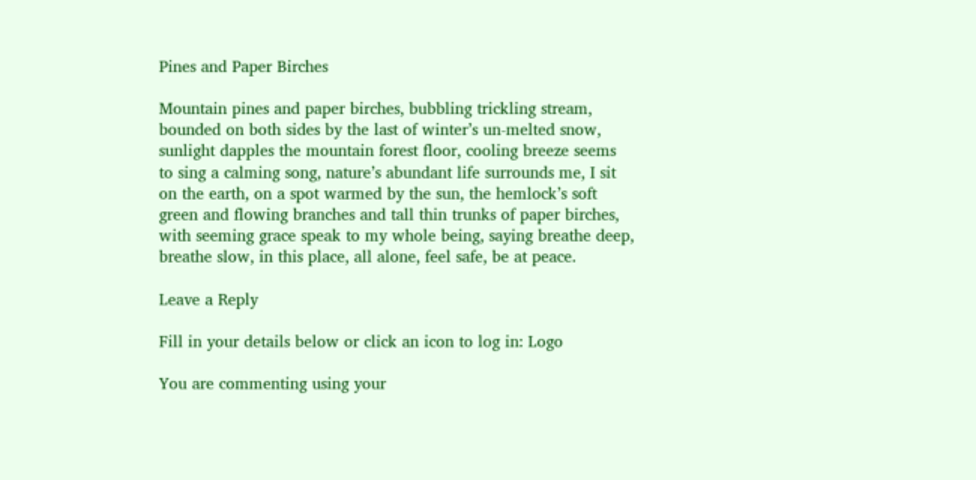Pines and Paper Birches

Mountain pines and paper birches, bubbling trickling stream, bounded on both sides by the last of winter’s un-melted snow, sunlight dapples the mountain forest floor, cooling breeze seems to sing a calming song, nature’s abundant life surrounds me, I sit on the earth, on a spot warmed by the sun, the hemlock’s soft green and flowing branches and tall thin trunks of paper birches, with seeming grace speak to my whole being, saying breathe deep, breathe slow, in this place, all alone, feel safe, be at peace.

Leave a Reply

Fill in your details below or click an icon to log in: Logo

You are commenting using your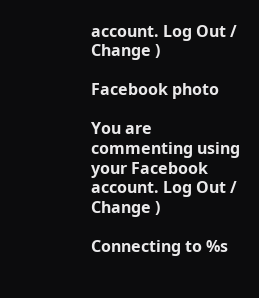account. Log Out /  Change )

Facebook photo

You are commenting using your Facebook account. Log Out /  Change )

Connecting to %s